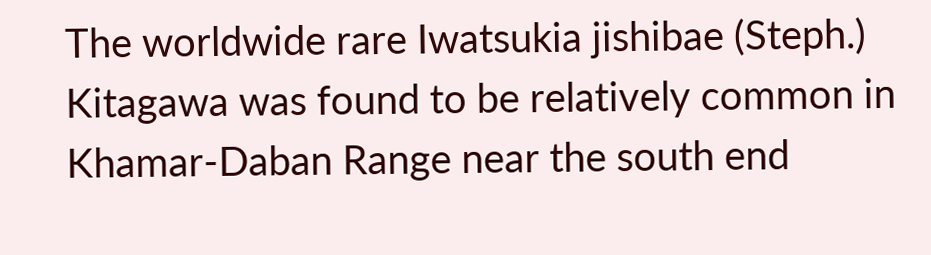The worldwide rare Iwatsukia jishibae (Steph.) Kitagawa was found to be relatively common in Khamar-Daban Range near the south end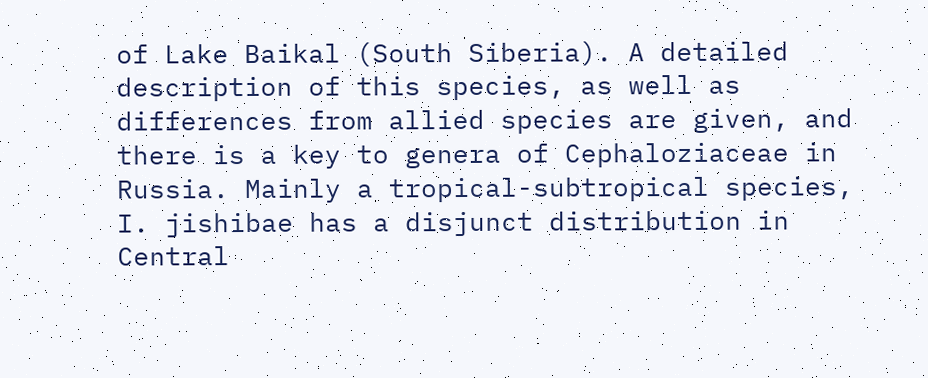of Lake Baikal (South Siberia). A detailed description of this species, as well as differences from allied species are given, and there is a key to genera of Cephaloziaceae in Russia. Mainly a tropical-subtropical species, I. jishibae has a disjunct distribution in Central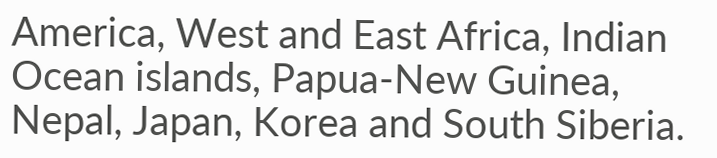America, West and East Africa, Indian Ocean islands, Papua-New Guinea, Nepal, Japan, Korea and South Siberia.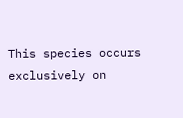This species occurs exclusively on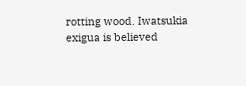rotting wood. Iwatsukia exigua is believed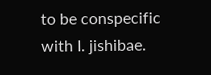to be conspecific with I. jishibae.